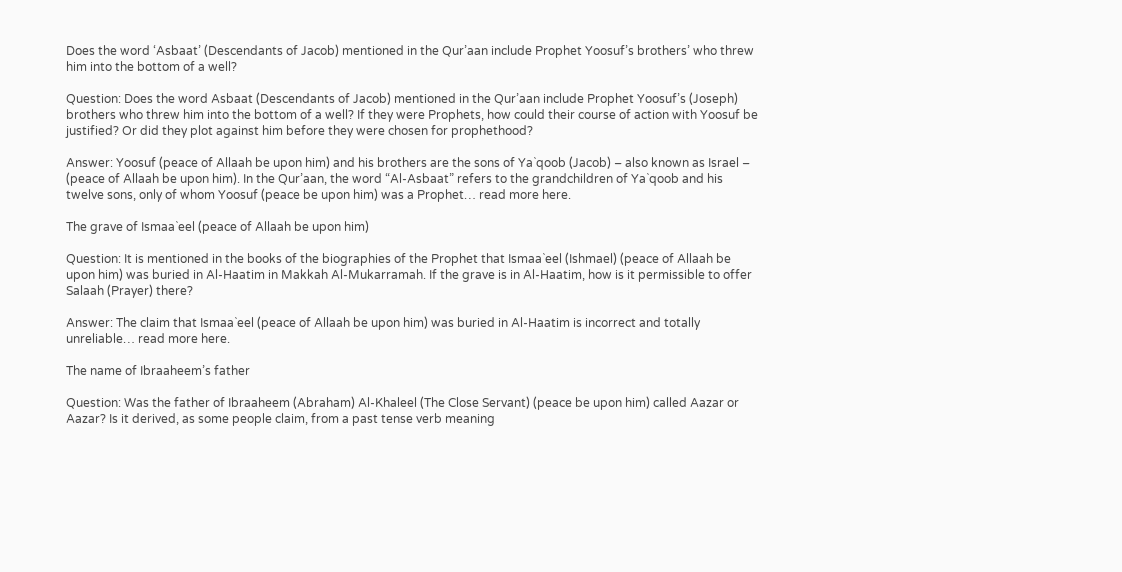Does the word ‘Asbaat’ (Descendants of Jacob) mentioned in the Qur’aan include Prophet Yoosuf’s brothers’ who threw him into the bottom of a well?

Question: Does the word Asbaat (Descendants of Jacob) mentioned in the Qur’aan include Prophet Yoosuf’s (Joseph) brothers who threw him into the bottom of a well? If they were Prophets, how could their course of action with Yoosuf be justified? Or did they plot against him before they were chosen for prophethood?

Answer: Yoosuf (peace of Allaah be upon him) and his brothers are the sons of Ya`qoob (Jacob) – also known as Israel – (peace of Allaah be upon him). In the Qur’aan, the word “Al-Asbaat” refers to the grandchildren of Ya`qoob and his twelve sons, only of whom Yoosuf (peace be upon him) was a Prophet… read more here.

The grave of Ismaa`eel (peace of Allaah be upon him)

Question: It is mentioned in the books of the biographies of the Prophet that Ismaa`eel (Ishmael) (peace of Allaah be upon him) was buried in Al-Haatim in Makkah Al-Mukarramah. If the grave is in Al-Haatim, how is it permissible to offer Salaah (Prayer) there?

Answer: The claim that Ismaa`eel (peace of Allaah be upon him) was buried in Al-Haatim is incorrect and totally unreliable… read more here.

The name of Ibraaheem’s father

Question: Was the father of Ibraaheem (Abraham) Al-Khaleel (The Close Servant) (peace be upon him) called Aazar or Aazar? Is it derived, as some people claim, from a past tense verb meaning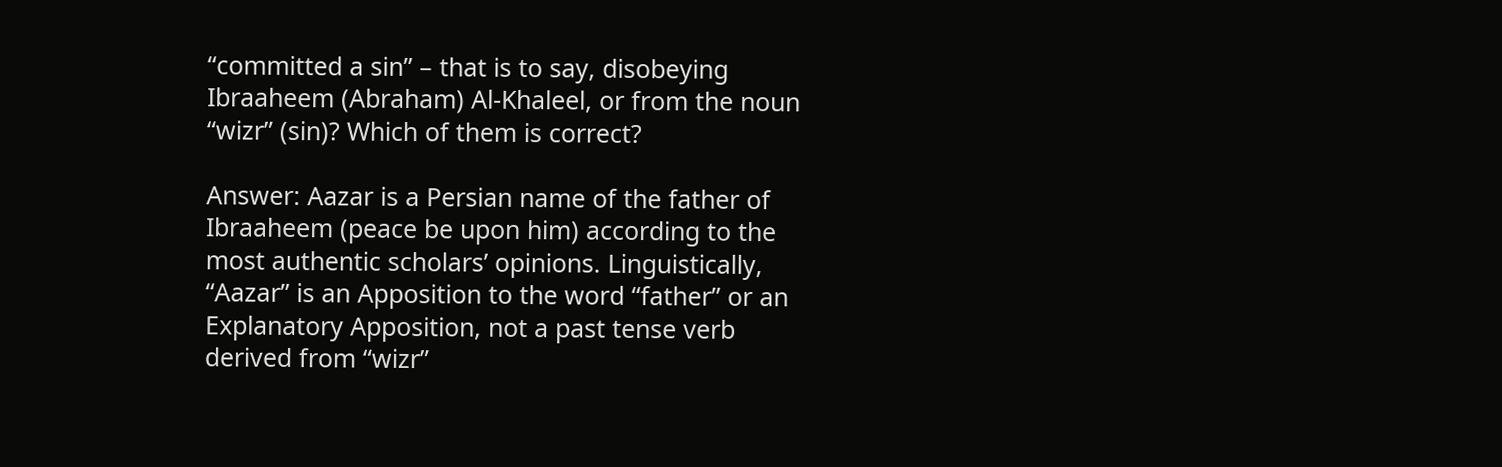“committed a sin” – that is to say, disobeying Ibraaheem (Abraham) Al-Khaleel, or from the noun “wizr” (sin)? Which of them is correct?

Answer: Aazar is a Persian name of the father of Ibraaheem (peace be upon him) according to the most authentic scholars’ opinions. Linguistically, “Aazar” is an Apposition to the word “father” or an Explanatory Apposition, not a past tense verb derived from “wizr”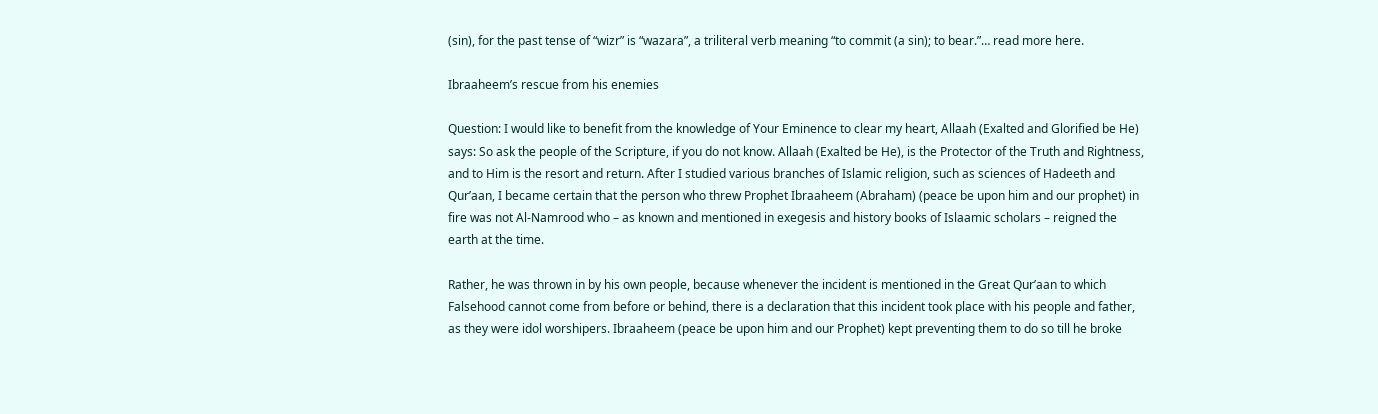(sin), for the past tense of “wizr” is “wazara”, a triliteral verb meaning “to commit (a sin); to bear.”… read more here.

Ibraaheem’s rescue from his enemies

Question: I would like to benefit from the knowledge of Your Eminence to clear my heart, Allaah (Exalted and Glorified be He) says: So ask the people of the Scripture, if you do not know. Allaah (Exalted be He), is the Protector of the Truth and Rightness, and to Him is the resort and return. After I studied various branches of Islamic religion, such as sciences of Hadeeth and Qur’aan, I became certain that the person who threw Prophet Ibraaheem (Abraham) (peace be upon him and our prophet) in fire was not Al-Namrood who – as known and mentioned in exegesis and history books of Islaamic scholars – reigned the earth at the time.

Rather, he was thrown in by his own people, because whenever the incident is mentioned in the Great Qur’aan to which Falsehood cannot come from before or behind, there is a declaration that this incident took place with his people and father, as they were idol worshipers. Ibraaheem (peace be upon him and our Prophet) kept preventing them to do so till he broke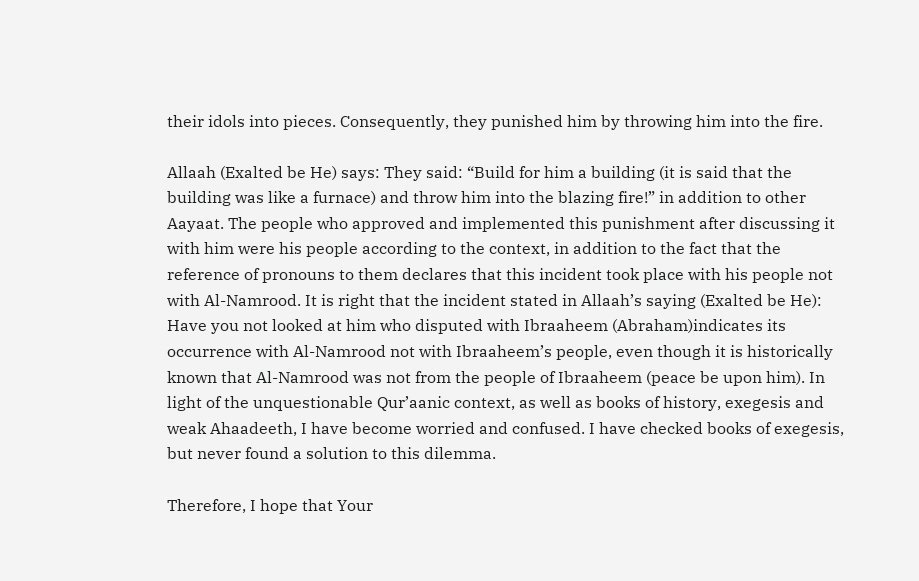their idols into pieces. Consequently, they punished him by throwing him into the fire.

Allaah (Exalted be He) says: They said: “Build for him a building (it is said that the building was like a furnace) and throw him into the blazing fire!” in addition to other Aayaat. The people who approved and implemented this punishment after discussing it with him were his people according to the context, in addition to the fact that the reference of pronouns to them declares that this incident took place with his people not with Al-Namrood. It is right that the incident stated in Allaah’s saying (Exalted be He): Have you not looked at him who disputed with Ibraaheem (Abraham)indicates its occurrence with Al-Namrood not with Ibraaheem’s people, even though it is historically known that Al-Namrood was not from the people of Ibraaheem (peace be upon him). In light of the unquestionable Qur’aanic context, as well as books of history, exegesis and weak Ahaadeeth, I have become worried and confused. I have checked books of exegesis, but never found a solution to this dilemma.

Therefore, I hope that Your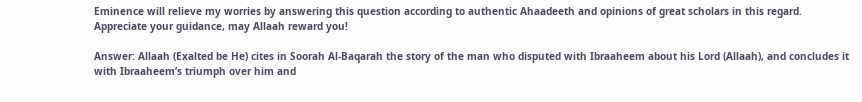Eminence will relieve my worries by answering this question according to authentic Ahaadeeth and opinions of great scholars in this regard. Appreciate your guidance, may Allaah reward you!

Answer: Allaah (Exalted be He) cites in Soorah Al-Baqarah the story of the man who disputed with Ibraaheem about his Lord (Allaah), and concludes it with Ibraaheem’s triumph over him and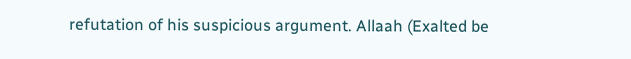refutation of his suspicious argument. Allaah (Exalted be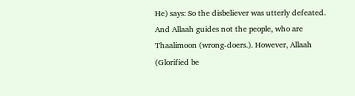He) says: So the disbeliever was utterly defeated. And Allaah guides not the people, who are Thaalimoon (wrong-doers.). However, Allaah (Glorified be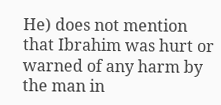He) does not mention that Ibrahim was hurt or warned of any harm by the man in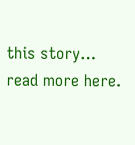this story… read more here.